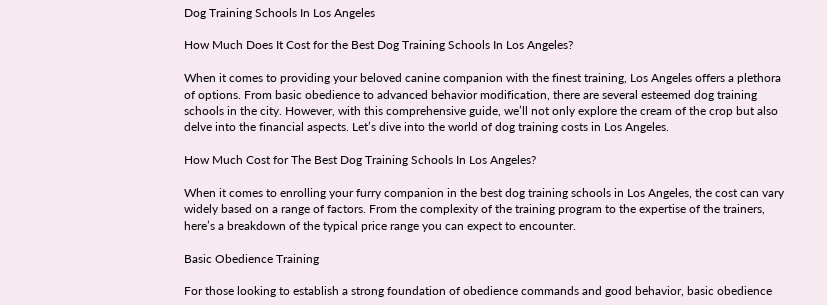Dog Training Schools In Los Angeles

How Much Does It Cost for the Best Dog Training Schools In Los Angeles?

When it comes to providing your beloved canine companion with the finest training, Los Angeles offers a plethora of options. From basic obedience to advanced behavior modification, there are several esteemed dog training schools in the city. However, with this comprehensive guide, we’ll not only explore the cream of the crop but also delve into the financial aspects. Let’s dive into the world of dog training costs in Los Angeles.

How Much Cost for The Best Dog Training Schools In Los Angeles?

When it comes to enrolling your furry companion in the best dog training schools in Los Angeles, the cost can vary widely based on a range of factors. From the complexity of the training program to the expertise of the trainers, here’s a breakdown of the typical price range you can expect to encounter.

Basic Obedience Training

For those looking to establish a strong foundation of obedience commands and good behavior, basic obedience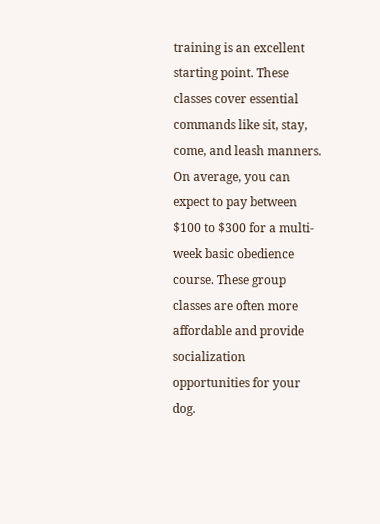training is an excellent starting point. These classes cover essential commands like sit, stay, come, and leash manners. On average, you can expect to pay between $100 to $300 for a multi-week basic obedience course. These group classes are often more affordable and provide socialization opportunities for your dog.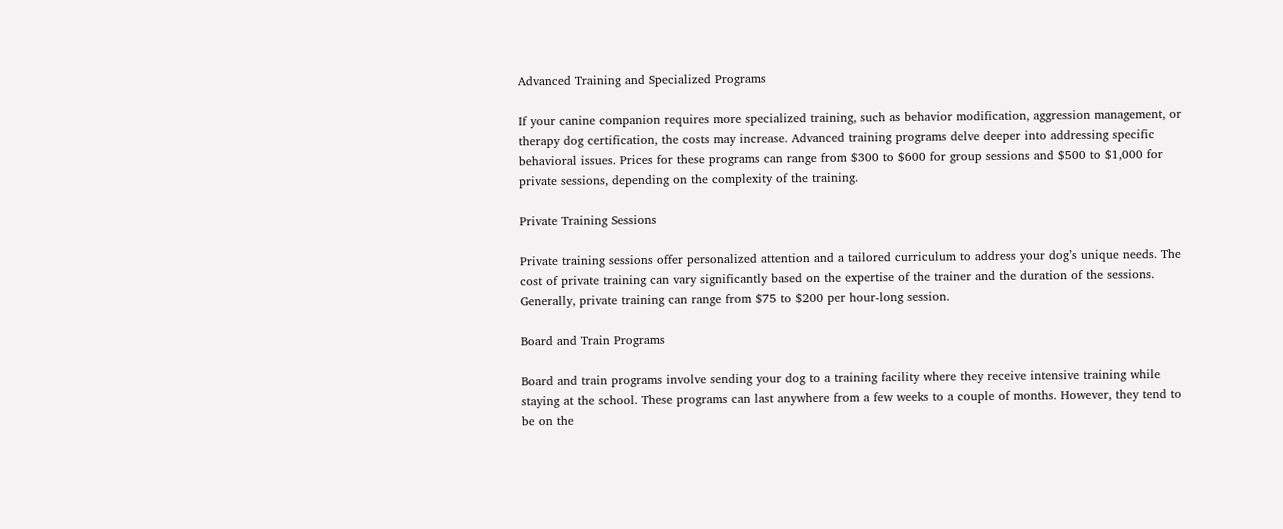Advanced Training and Specialized Programs

If your canine companion requires more specialized training, such as behavior modification, aggression management, or therapy dog certification, the costs may increase. Advanced training programs delve deeper into addressing specific behavioral issues. Prices for these programs can range from $300 to $600 for group sessions and $500 to $1,000 for private sessions, depending on the complexity of the training.

Private Training Sessions

Private training sessions offer personalized attention and a tailored curriculum to address your dog’s unique needs. The cost of private training can vary significantly based on the expertise of the trainer and the duration of the sessions. Generally, private training can range from $75 to $200 per hour-long session.

Board and Train Programs

Board and train programs involve sending your dog to a training facility where they receive intensive training while staying at the school. These programs can last anywhere from a few weeks to a couple of months. However, they tend to be on the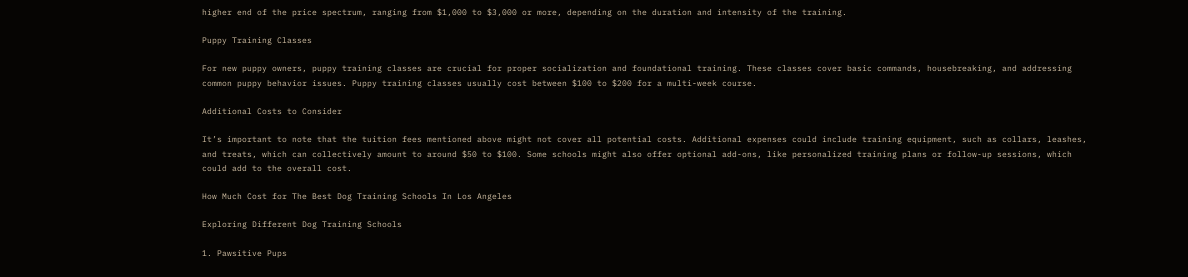higher end of the price spectrum, ranging from $1,000 to $3,000 or more, depending on the duration and intensity of the training.

Puppy Training Classes

For new puppy owners, puppy training classes are crucial for proper socialization and foundational training. These classes cover basic commands, housebreaking, and addressing common puppy behavior issues. Puppy training classes usually cost between $100 to $200 for a multi-week course.

Additional Costs to Consider

It’s important to note that the tuition fees mentioned above might not cover all potential costs. Additional expenses could include training equipment, such as collars, leashes, and treats, which can collectively amount to around $50 to $100. Some schools might also offer optional add-ons, like personalized training plans or follow-up sessions, which could add to the overall cost.

How Much Cost for The Best Dog Training Schools In Los Angeles

Exploring Different Dog Training Schools

1. Pawsitive Pups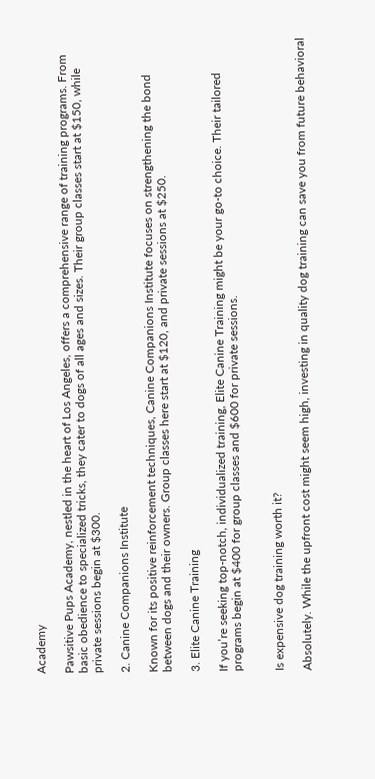Academy

Pawsitive Pups Academy, nestled in the heart of Los Angeles, offers a comprehensive range of training programs. From basic obedience to specialized tricks, they cater to dogs of all ages and sizes. Their group classes start at $150, while private sessions begin at $300.

2. Canine Companions Institute

Known for its positive reinforcement techniques, Canine Companions Institute focuses on strengthening the bond between dogs and their owners. Group classes here start at $120, and private sessions at $250.

3. Elite Canine Training

If you’re seeking top-notch, individualized training, Elite Canine Training might be your go-to choice. Their tailored programs begin at $400 for group classes and $600 for private sessions.


Is expensive dog training worth it?

Absolutely. While the upfront cost might seem high, investing in quality dog training can save you from future behavioral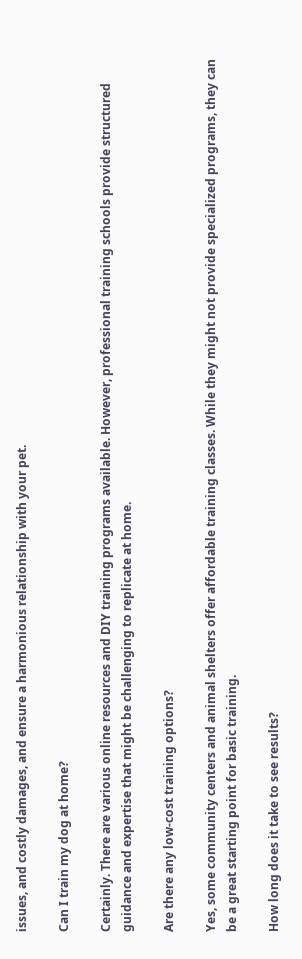issues, and costly damages, and ensure a harmonious relationship with your pet.

Can I train my dog at home?

Certainly. There are various online resources and DIY training programs available. However, professional training schools provide structured guidance and expertise that might be challenging to replicate at home.

Are there any low-cost training options?

Yes, some community centers and animal shelters offer affordable training classes. While they might not provide specialized programs, they can be a great starting point for basic training.

How long does it take to see results?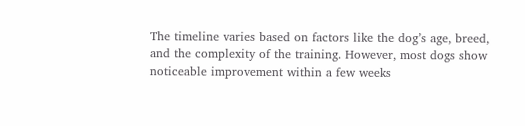The timeline varies based on factors like the dog’s age, breed, and the complexity of the training. However, most dogs show noticeable improvement within a few weeks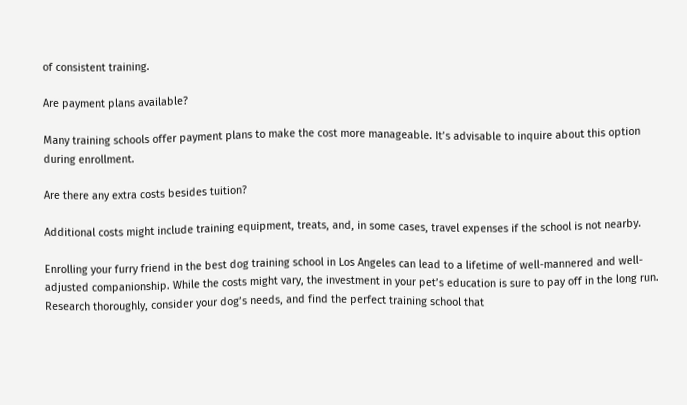of consistent training.

Are payment plans available?

Many training schools offer payment plans to make the cost more manageable. It’s advisable to inquire about this option during enrollment.

Are there any extra costs besides tuition?

Additional costs might include training equipment, treats, and, in some cases, travel expenses if the school is not nearby.

Enrolling your furry friend in the best dog training school in Los Angeles can lead to a lifetime of well-mannered and well-adjusted companionship. While the costs might vary, the investment in your pet’s education is sure to pay off in the long run. Research thoroughly, consider your dog’s needs, and find the perfect training school that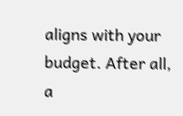aligns with your budget. After all, a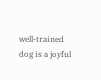well-trained dog is a joyful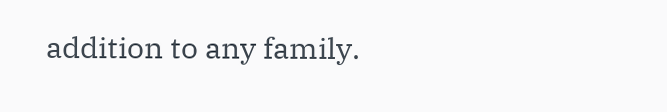addition to any family.